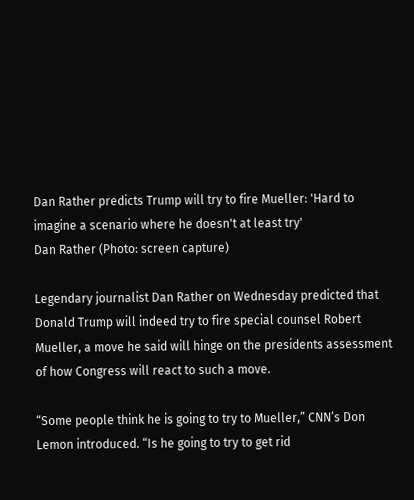Dan Rather predicts Trump will try to fire Mueller: 'Hard to imagine a scenario where he doesn't at least try'
Dan Rather (Photo: screen capture)

Legendary journalist Dan Rather on Wednesday predicted that Donald Trump will indeed try to fire special counsel Robert Mueller, a move he said will hinge on the presidents assessment of how Congress will react to such a move.

“Some people think he is going to try to Mueller,” CNN’s Don Lemon introduced. “Is he going to try to get rid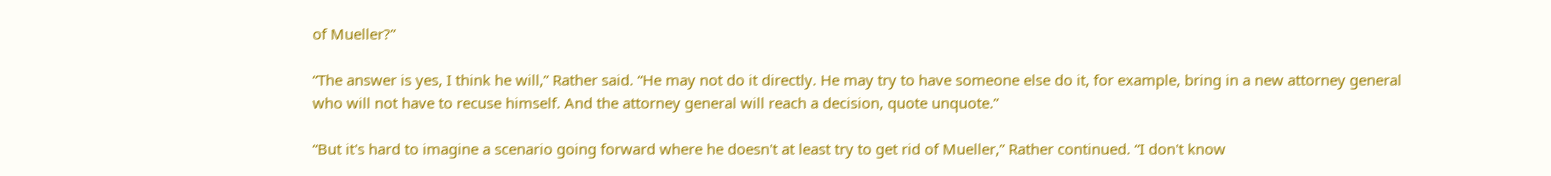of Mueller?”

“The answer is yes, I think he will,” Rather said. “He may not do it directly. He may try to have someone else do it, for example, bring in a new attorney general who will not have to recuse himself. And the attorney general will reach a decision, quote unquote.”

“But it's hard to imagine a scenario going forward where he doesn't at least try to get rid of Mueller,” Rather continued. “I don't know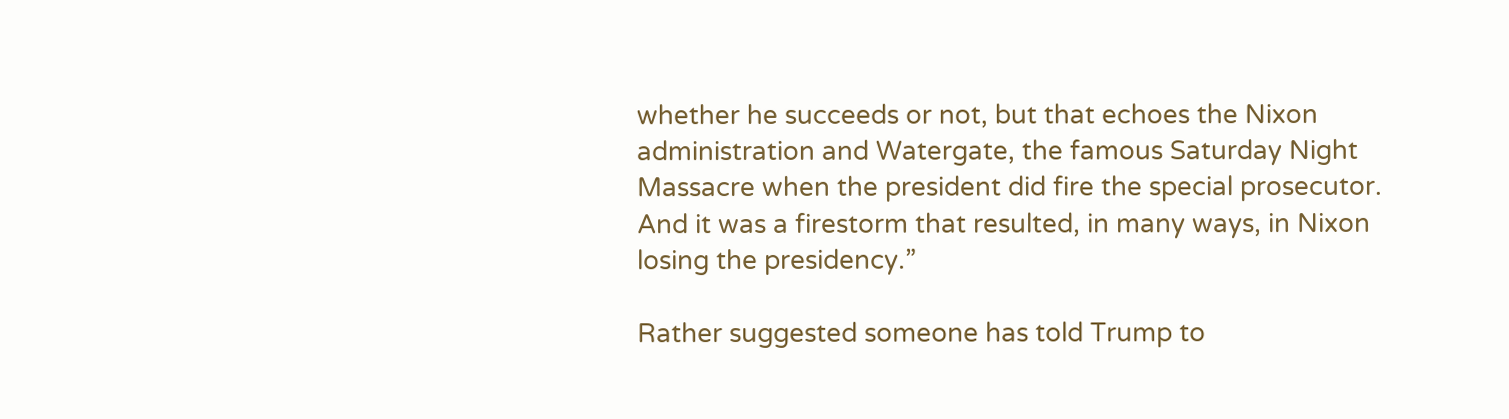whether he succeeds or not, but that echoes the Nixon administration and Watergate, the famous Saturday Night Massacre when the president did fire the special prosecutor. And it was a firestorm that resulted, in many ways, in Nixon losing the presidency.”

Rather suggested someone has told Trump to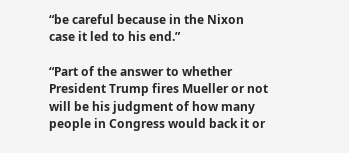“be careful because in the Nixon case it led to his end.”

“Part of the answer to whether President Trump fires Mueller or not will be his judgment of how many people in Congress would back it or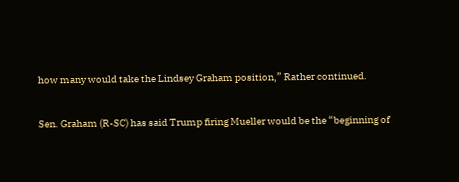how many would take the Lindsey Graham position,” Rather continued.

Sen. Graham (R-SC) has said Trump firing Mueller would be the “beginning of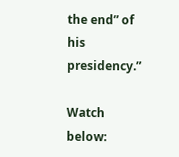the end” of his presidency.”

Watch below: